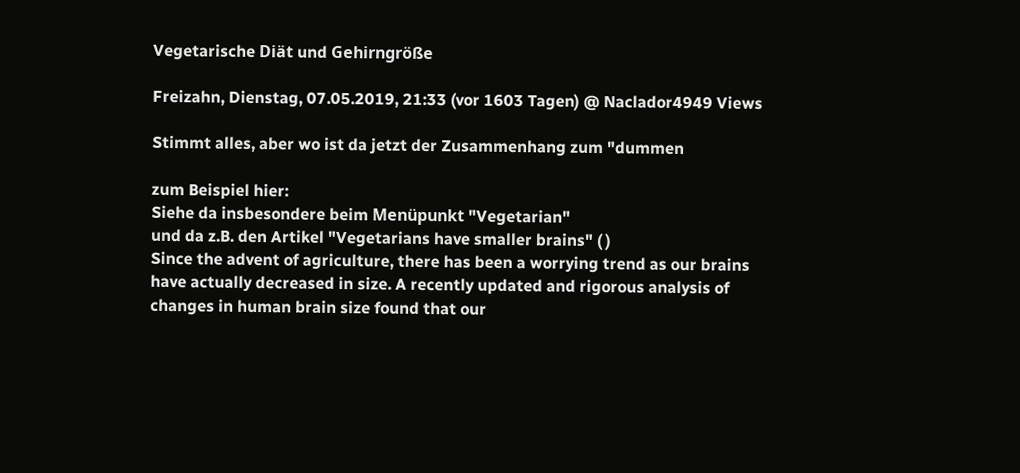Vegetarische Diät und Gehirngröße

Freizahn, Dienstag, 07.05.2019, 21:33 (vor 1603 Tagen) @ Naclador4949 Views

Stimmt alles, aber wo ist da jetzt der Zusammenhang zum "dummen

zum Beispiel hier:
Siehe da insbesondere beim Menüpunkt "Vegetarian"
und da z.B. den Artikel "Vegetarians have smaller brains" ( )
Since the advent of agriculture, there has been a worrying trend as our brains have actually decreased in size. A recently updated and rigorous analysis of changes in human brain size found that our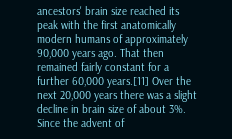ancestors' brain size reached its peak with the first anatomically modern humans of approximately 90,000 years ago. That then remained fairly constant for a further 60,000 years.[11] Over the next 20,000 years there was a slight decline in brain size of about 3%. Since the advent of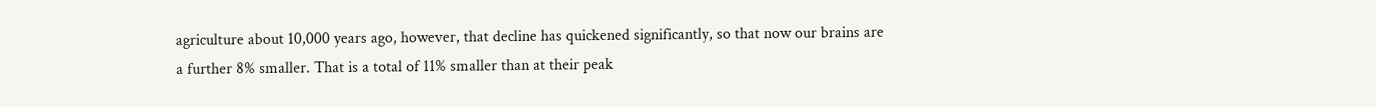agriculture about 10,000 years ago, however, that decline has quickened significantly, so that now our brains are a further 8% smaller. That is a total of 11% smaller than at their peak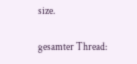size.

gesamter Thread: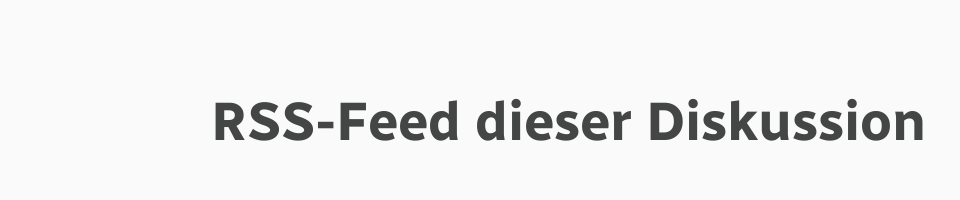RSS-Feed dieser Diskussion